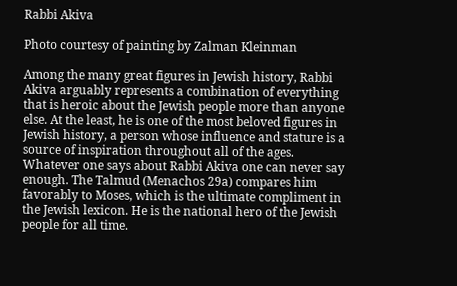Rabbi Akiva

Photo courtesy of painting by Zalman Kleinman

Among the many great figures in Jewish history, Rabbi Akiva arguably represents a combination of everything that is heroic about the Jewish people more than anyone else. At the least, he is one of the most beloved figures in Jewish history, a person whose influence and stature is a source of inspiration throughout all of the ages. Whatever one says about Rabbi Akiva one can never say enough. The Talmud (Menachos 29a) compares him favorably to Moses, which is the ultimate compliment in the Jewish lexicon. He is the national hero of the Jewish people for all time.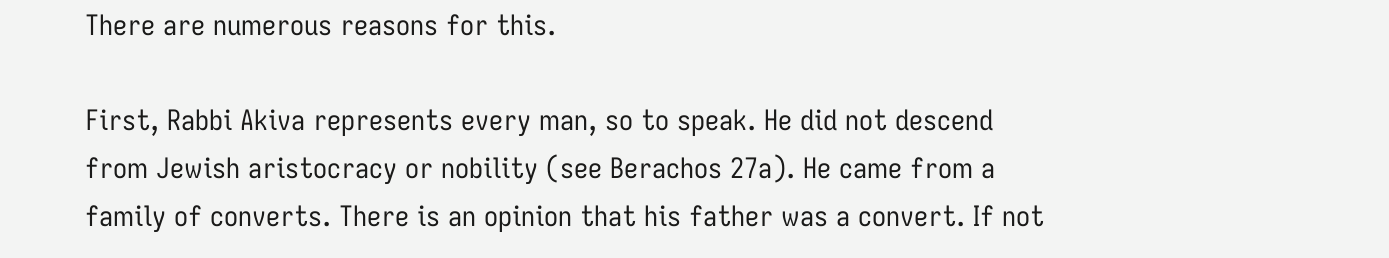There are numerous reasons for this.

First, Rabbi Akiva represents every man, so to speak. He did not descend from Jewish aristocracy or nobility (see Berachos 27a). He came from a family of converts. There is an opinion that his father was a convert. If not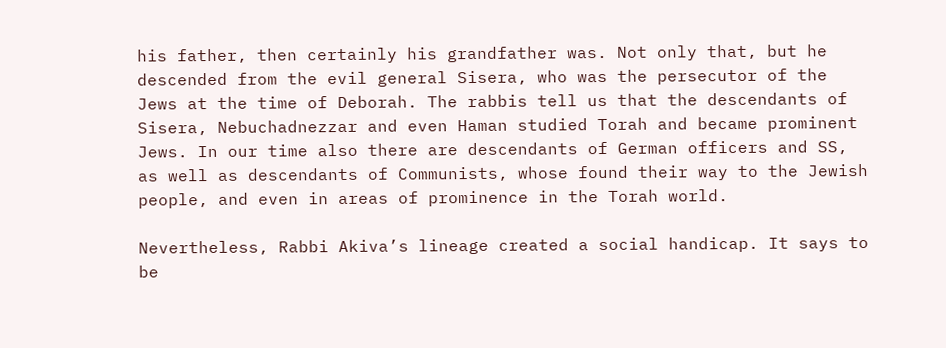his father, then certainly his grandfather was. Not only that, but he descended from the evil general Sisera, who was the persecutor of the Jews at the time of Deborah. The rabbis tell us that the descendants of Sisera, Nebuchadnezzar and even Haman studied Torah and became prominent Jews. In our time also there are descendants of German officers and SS, as well as descendants of Communists, whose found their way to the Jewish people, and even in areas of prominence in the Torah world.

Nevertheless, Rabbi Akiva’s lineage created a social handicap. It says to be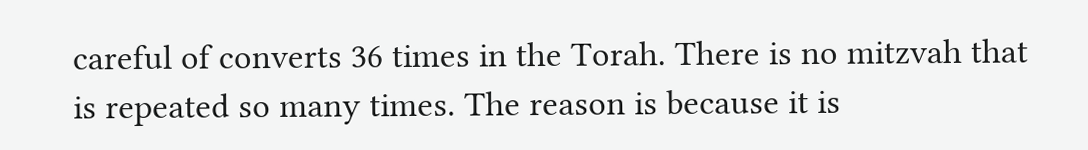careful of converts 36 times in the Torah. There is no mitzvah that is repeated so many times. The reason is because it is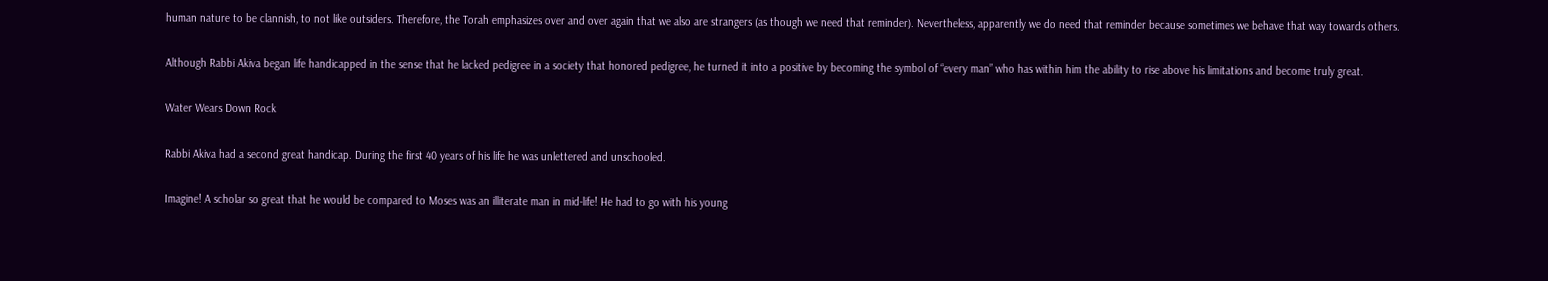human nature to be clannish, to not like outsiders. Therefore, the Torah emphasizes over and over again that we also are strangers (as though we need that reminder). Nevertheless, apparently we do need that reminder because sometimes we behave that way towards others.

Although Rabbi Akiva began life handicapped in the sense that he lacked pedigree in a society that honored pedigree, he turned it into a positive by becoming the symbol of “every man” who has within him the ability to rise above his limitations and become truly great.

Water Wears Down Rock

Rabbi Akiva had a second great handicap. During the first 40 years of his life he was unlettered and unschooled.

Imagine! A scholar so great that he would be compared to Moses was an illiterate man in mid-life! He had to go with his young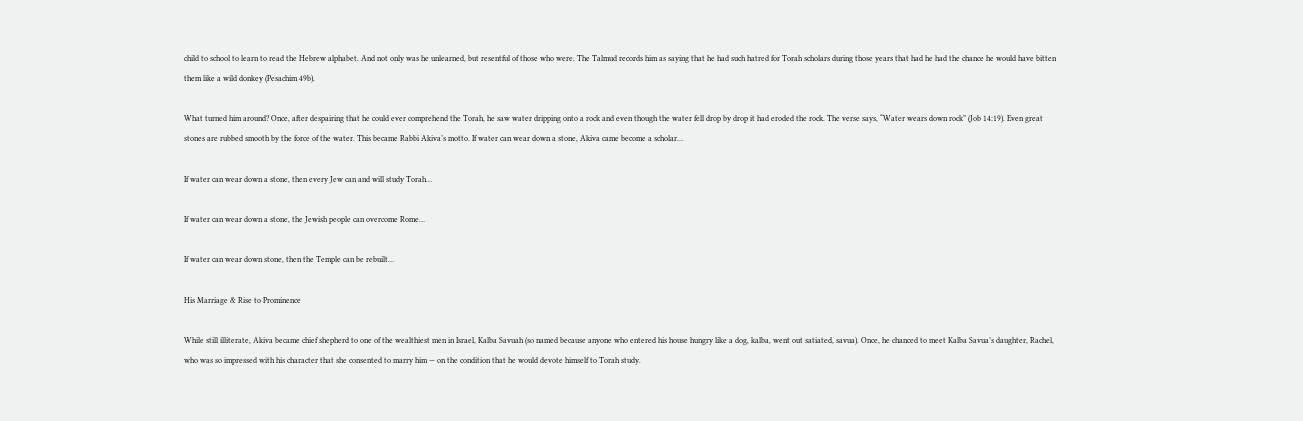child to school to learn to read the Hebrew alphabet. And not only was he unlearned, but resentful of those who were. The Talmud records him as saying that he had such hatred for Torah scholars during those years that had he had the chance he would have bitten them like a wild donkey (Pesachim 49b).

What turned him around? Once, after despairing that he could ever comprehend the Torah, he saw water dripping onto a rock and even though the water fell drop by drop it had eroded the rock. The verse says, “Water wears down rock” (Job 14:19). Even great stones are rubbed smooth by the force of the water. This became Rabbi Akiva’s motto. If water can wear down a stone, Akiva came become a scholar…

If water can wear down a stone, then every Jew can and will study Torah…

If water can wear down a stone, the Jewish people can overcome Rome…

If water can wear down stone, then the Temple can be rebuilt…

His Marriage & Rise to Prominence

While still illiterate, Akiva became chief shepherd to one of the wealthiest men in Israel, Kalba Savuah (so named because anyone who entered his house hungry like a dog, kalba, went out satiated, savua). Once, he chanced to meet Kalba Savua’s daughter, Rachel, who was so impressed with his character that she consented to marry him — on the condition that he would devote himself to Torah study.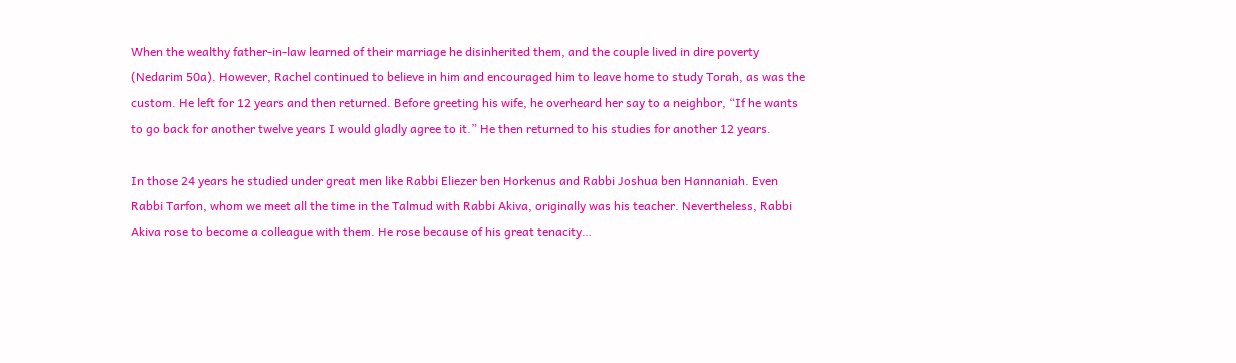When the wealthy father-in-law learned of their marriage he disinherited them, and the couple lived in dire poverty (Nedarim 50a). However, Rachel continued to believe in him and encouraged him to leave home to study Torah, as was the custom. He left for 12 years and then returned. Before greeting his wife, he overheard her say to a neighbor, “If he wants to go back for another twelve years I would gladly agree to it.” He then returned to his studies for another 12 years.

In those 24 years he studied under great men like Rabbi Eliezer ben Horkenus and Rabbi Joshua ben Hannaniah. Even Rabbi Tarfon, whom we meet all the time in the Talmud with Rabbi Akiva, originally was his teacher. Nevertheless, Rabbi Akiva rose to become a colleague with them. He rose because of his great tenacity…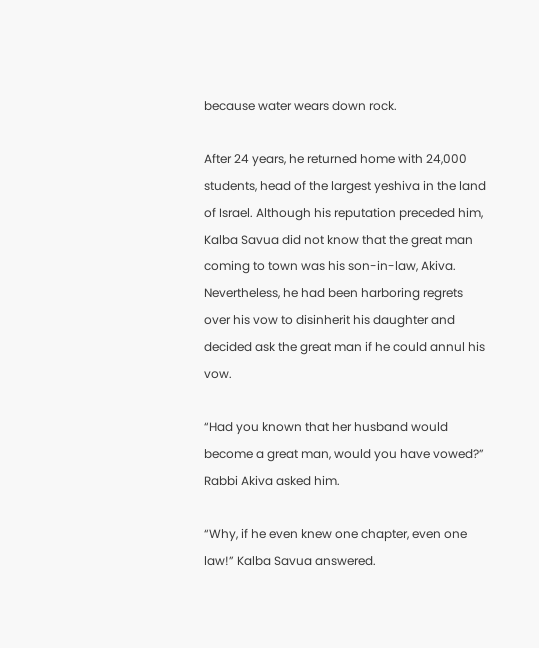because water wears down rock.

After 24 years, he returned home with 24,000 students, head of the largest yeshiva in the land of Israel. Although his reputation preceded him, Kalba Savua did not know that the great man coming to town was his son-in-law, Akiva. Nevertheless, he had been harboring regrets over his vow to disinherit his daughter and decided ask the great man if he could annul his vow.

“Had you known that her husband would become a great man, would you have vowed?” Rabbi Akiva asked him.

“Why, if he even knew one chapter, even one law!” Kalba Savua answered.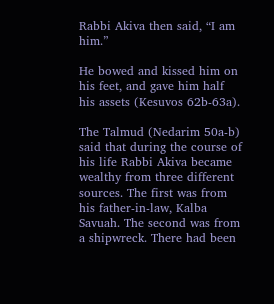Rabbi Akiva then said, “I am him.”

He bowed and kissed him on his feet, and gave him half his assets (Kesuvos 62b-63a).

The Talmud (Nedarim 50a-b) said that during the course of his life Rabbi Akiva became wealthy from three different sources. The first was from his father-in-law, Kalba Savuah. The second was from a shipwreck. There had been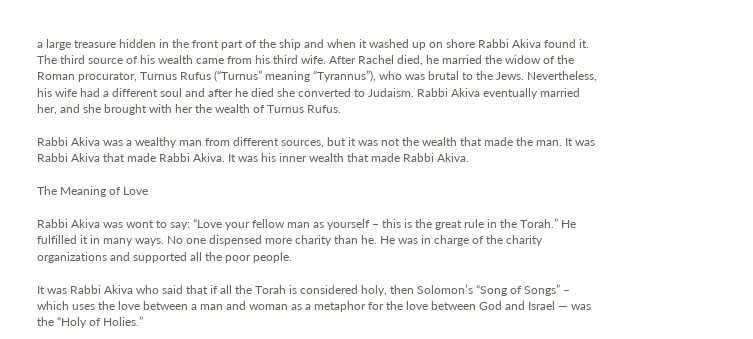a large treasure hidden in the front part of the ship and when it washed up on shore Rabbi Akiva found it. The third source of his wealth came from his third wife. After Rachel died, he married the widow of the Roman procurator, Turnus Rufus (“Turnus” meaning “Tyrannus”), who was brutal to the Jews. Nevertheless, his wife had a different soul and after he died she converted to Judaism. Rabbi Akiva eventually married her, and she brought with her the wealth of Turnus Rufus.

Rabbi Akiva was a wealthy man from different sources, but it was not the wealth that made the man. It was Rabbi Akiva that made Rabbi Akiva. It was his inner wealth that made Rabbi Akiva.

The Meaning of Love

Rabbi Akiva was wont to say: “Love your fellow man as yourself – this is the great rule in the Torah.” He fulfilled it in many ways. No one dispensed more charity than he. He was in charge of the charity organizations and supported all the poor people.

It was Rabbi Akiva who said that if all the Torah is considered holy, then Solomon’s “Song of Songs” – which uses the love between a man and woman as a metaphor for the love between God and Israel — was the “Holy of Holies.”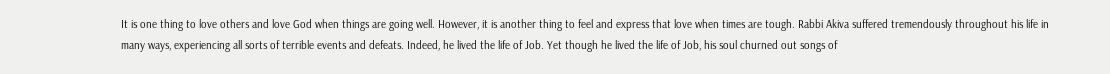It is one thing to love others and love God when things are going well. However, it is another thing to feel and express that love when times are tough. Rabbi Akiva suffered tremendously throughout his life in many ways, experiencing all sorts of terrible events and defeats. Indeed, he lived the life of Job. Yet though he lived the life of Job, his soul churned out songs of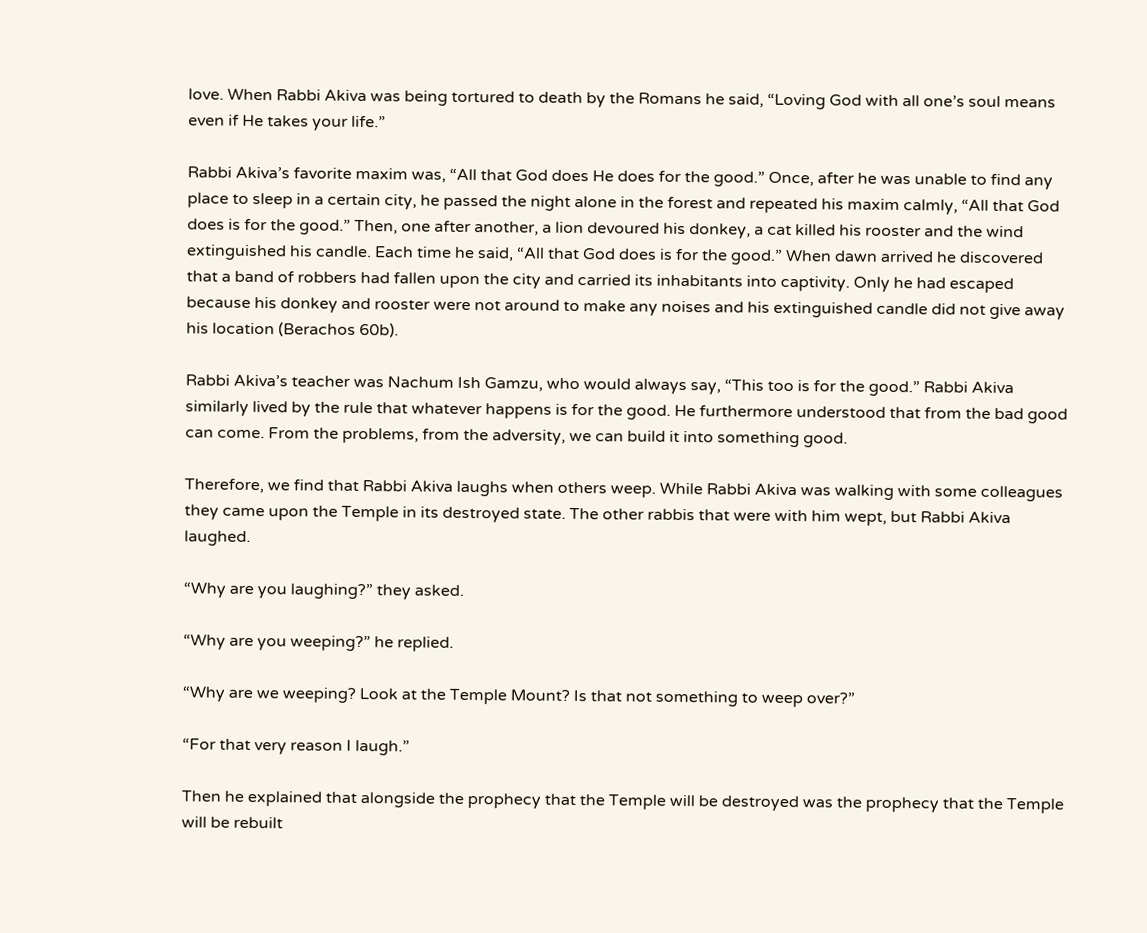love. When Rabbi Akiva was being tortured to death by the Romans he said, “Loving God with all one’s soul means even if He takes your life.”

Rabbi Akiva’s favorite maxim was, “All that God does He does for the good.” Once, after he was unable to find any place to sleep in a certain city, he passed the night alone in the forest and repeated his maxim calmly, “All that God does is for the good.” Then, one after another, a lion devoured his donkey, a cat killed his rooster and the wind extinguished his candle. Each time he said, “All that God does is for the good.” When dawn arrived he discovered that a band of robbers had fallen upon the city and carried its inhabitants into captivity. Only he had escaped because his donkey and rooster were not around to make any noises and his extinguished candle did not give away his location (Berachos 60b).

Rabbi Akiva’s teacher was Nachum Ish Gamzu, who would always say, “This too is for the good.” Rabbi Akiva similarly lived by the rule that whatever happens is for the good. He furthermore understood that from the bad good can come. From the problems, from the adversity, we can build it into something good.

Therefore, we find that Rabbi Akiva laughs when others weep. While Rabbi Akiva was walking with some colleagues they came upon the Temple in its destroyed state. The other rabbis that were with him wept, but Rabbi Akiva laughed.

“Why are you laughing?” they asked.

“Why are you weeping?” he replied.

“Why are we weeping? Look at the Temple Mount? Is that not something to weep over?”

“For that very reason I laugh.”

Then he explained that alongside the prophecy that the Temple will be destroyed was the prophecy that the Temple will be rebuilt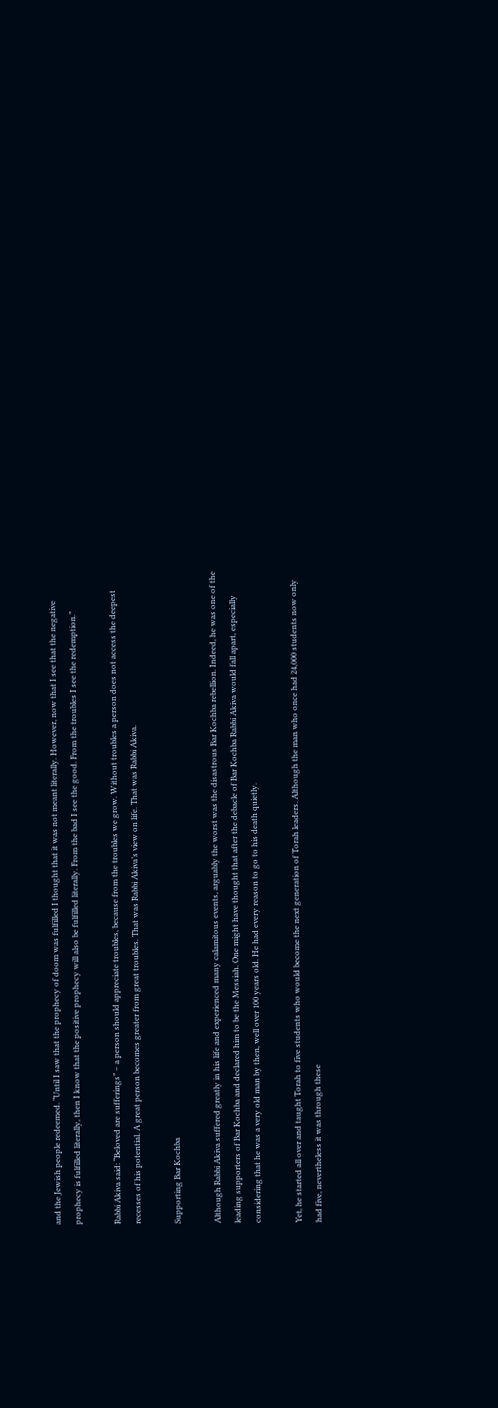and the Jewish people redeemed. “Until I saw that the prophecy of doom was fulfilled I thought that it was not meant literally. However, now that I see that the negative prophecy is fulfilled literally, then I know that the positive prophecy will also be fulfilled literally. From the bad I see the good. From the troubles I see the redemption.”

Rabbi Akiva said: “Beloved are sufferings” – a person should appreciate troubles, because from the troubles we grow. Without troubles a person does not access the deepest recesses of his potential. A great person becomes greater from great troubles. That was Rabbi Akiva’s view on life. That was Rabbi Akiva.

Supporting Bar Kochba

Although Rabbi Akiva suffered greatly in his life and experienced many calamitous events, arguably the worst was the disastrous Bar Kochba rebellion. Indeed, he was one of the leading supporters of Bar Kochba and declared him to be the Messiah. One might have thought that after the debacle of Bar Kochba Rabbi Akiva would fall apart, especially considering that he was a very old man by then, well over 100 years old. He had every reason to go to his death quietly.

Yet, he started all over and taught Torah to five students who would become the next generation of Torah leaders. Although the man who once had 24,000 students now only had five, nevertheless it was through these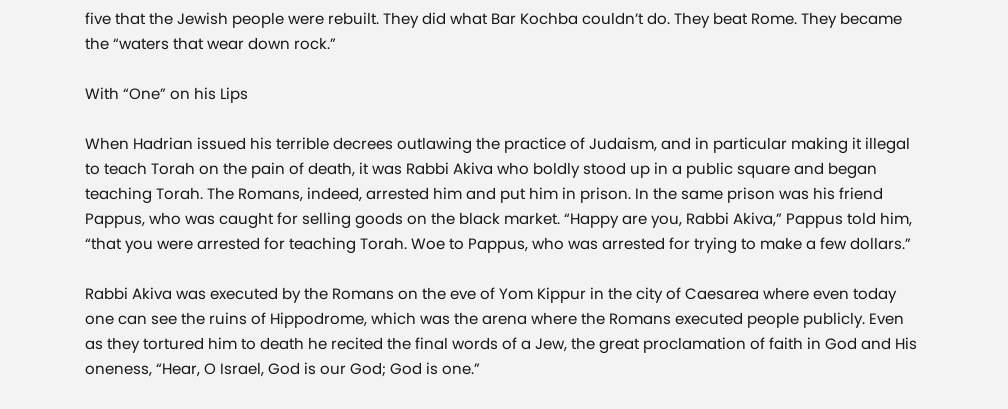five that the Jewish people were rebuilt. They did what Bar Kochba couldn’t do. They beat Rome. They became the “waters that wear down rock.”

With “One” on his Lips

When Hadrian issued his terrible decrees outlawing the practice of Judaism, and in particular making it illegal to teach Torah on the pain of death, it was Rabbi Akiva who boldly stood up in a public square and began teaching Torah. The Romans, indeed, arrested him and put him in prison. In the same prison was his friend Pappus, who was caught for selling goods on the black market. “Happy are you, Rabbi Akiva,” Pappus told him, “that you were arrested for teaching Torah. Woe to Pappus, who was arrested for trying to make a few dollars.”

Rabbi Akiva was executed by the Romans on the eve of Yom Kippur in the city of Caesarea where even today one can see the ruins of Hippodrome, which was the arena where the Romans executed people publicly. Even as they tortured him to death he recited the final words of a Jew, the great proclamation of faith in God and His oneness, “Hear, O Israel, God is our God; God is one.”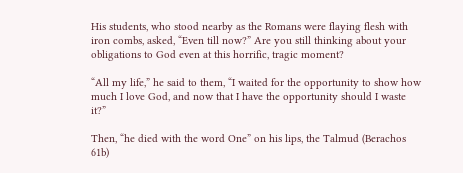His students, who stood nearby as the Romans were flaying flesh with iron combs, asked, “Even till now?” Are you still thinking about your obligations to God even at this horrific, tragic moment?

“All my life,” he said to them, “I waited for the opportunity to show how much I love God, and now that I have the opportunity should I waste it?”

Then, “he died with the word One” on his lips, the Talmud (Berachos 61b)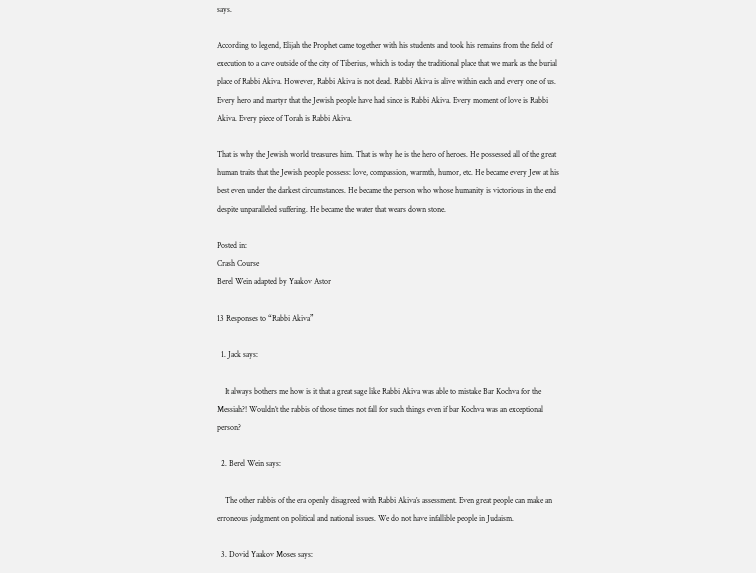says.

According to legend, Elijah the Prophet came together with his students and took his remains from the field of execution to a cave outside of the city of Tiberius, which is today the traditional place that we mark as the burial place of Rabbi Akiva. However, Rabbi Akiva is not dead. Rabbi Akiva is alive within each and every one of us. Every hero and martyr that the Jewish people have had since is Rabbi Akiva. Every moment of love is Rabbi Akiva. Every piece of Torah is Rabbi Akiva.

That is why the Jewish world treasures him. That is why he is the hero of heroes. He possessed all of the great human traits that the Jewish people possess: love, compassion, warmth, humor, etc. He became every Jew at his best even under the darkest circumstances. He became the person who whose humanity is victorious in the end despite unparalleled suffering. He became the water that wears down stone.

Posted in:
Crash Course
Berel Wein adapted by Yaakov Astor

13 Responses to “Rabbi Akiva”

  1. Jack says:

    It always bothers me how is it that a great sage like Rabbi Akiva was able to mistake Bar Kochva for the Messiah?! Wouldn’t the rabbis of those times not fall for such things even if bar Kochva was an exceptional person?

  2. Berel Wein says:

    The other rabbis of the era openly disagreed with Rabbi Akiva’s assessment. Even great people can make an erroneous judgment on political and national issues. We do not have infallible people in Judaism.

  3. Dovid Yaakov Moses says: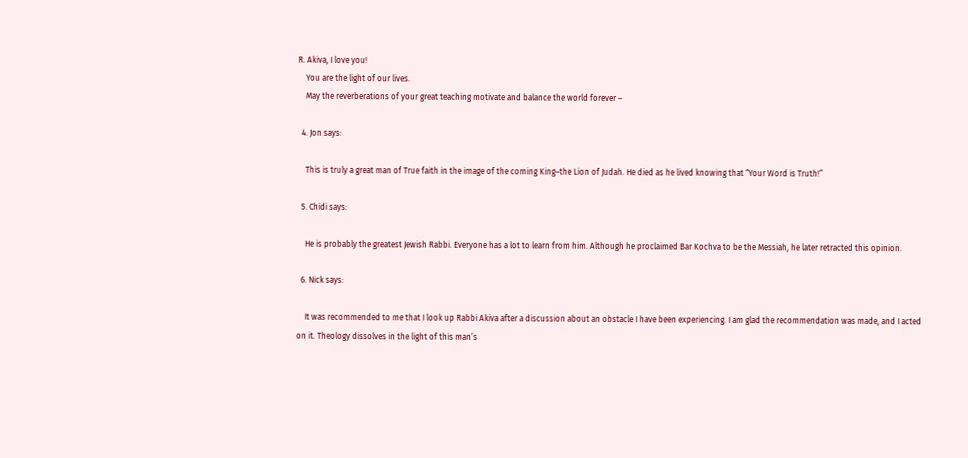R. Akiva, I love you!
    You are the light of our lives.
    May the reverberations of your great teaching motivate and balance the world forever –

  4. Jon says:

    This is truly a great man of True faith in the image of the coming King–the Lion of Judah. He died as he lived knowing that “Your Word is Truth!”

  5. Chidi says:

    He is probably the greatest Jewish Rabbi. Everyone has a lot to learn from him. Although he proclaimed Bar Kochva to be the Messiah, he later retracted this opinion.

  6. Nick says:

    It was recommended to me that I look up Rabbi Akiva after a discussion about an obstacle I have been experiencing. I am glad the recommendation was made, and I acted on it. Theology dissolves in the light of this man’s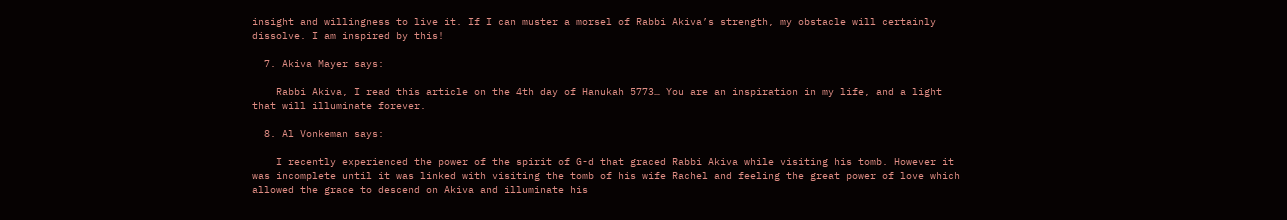insight and willingness to live it. If I can muster a morsel of Rabbi Akiva’s strength, my obstacle will certainly dissolve. I am inspired by this!

  7. Akiva Mayer says:

    Rabbi Akiva, I read this article on the 4th day of Hanukah 5773… You are an inspiration in my life, and a light that will illuminate forever.

  8. Al Vonkeman says:

    I recently experienced the power of the spirit of G-d that graced Rabbi Akiva while visiting his tomb. However it was incomplete until it was linked with visiting the tomb of his wife Rachel and feeling the great power of love which allowed the grace to descend on Akiva and illuminate his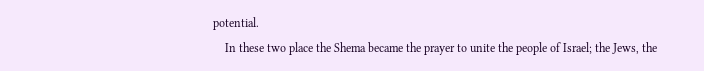potential.
    In these two place the Shema became the prayer to unite the people of Israel; the Jews, the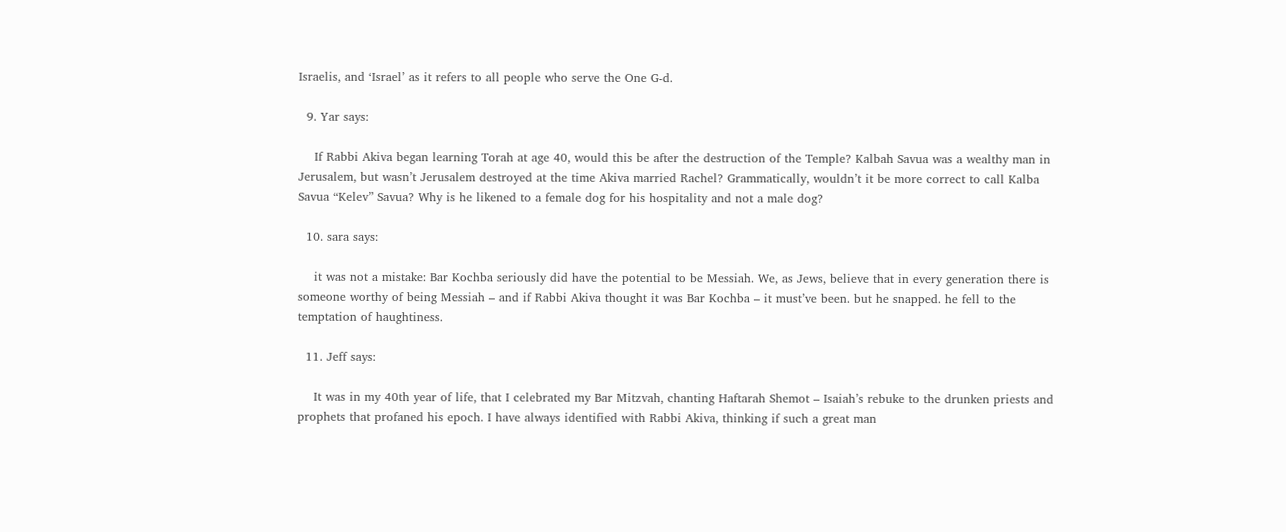Israelis, and ‘Israel’ as it refers to all people who serve the One G-d.

  9. Yar says:

    If Rabbi Akiva began learning Torah at age 40, would this be after the destruction of the Temple? Kalbah Savua was a wealthy man in Jerusalem, but wasn’t Jerusalem destroyed at the time Akiva married Rachel? Grammatically, wouldn’t it be more correct to call Kalba Savua “Kelev” Savua? Why is he likened to a female dog for his hospitality and not a male dog?

  10. sara says:

    it was not a mistake: Bar Kochba seriously did have the potential to be Messiah. We, as Jews, believe that in every generation there is someone worthy of being Messiah – and if Rabbi Akiva thought it was Bar Kochba – it must’ve been. but he snapped. he fell to the temptation of haughtiness.

  11. Jeff says:

    It was in my 40th year of life, that I celebrated my Bar Mitzvah, chanting Haftarah Shemot – Isaiah’s rebuke to the drunken priests and prophets that profaned his epoch. I have always identified with Rabbi Akiva, thinking if such a great man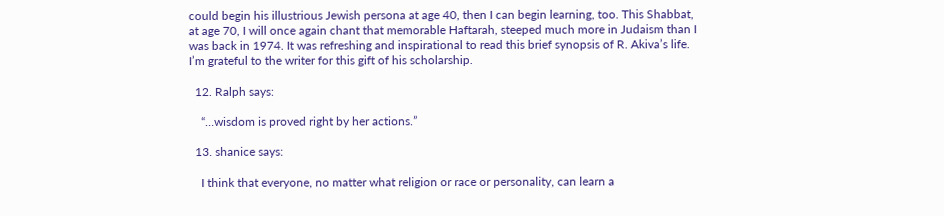could begin his illustrious Jewish persona at age 40, then I can begin learning, too. This Shabbat, at age 70, I will once again chant that memorable Haftarah, steeped much more in Judaism than I was back in 1974. It was refreshing and inspirational to read this brief synopsis of R. Akiva’s life. I’m grateful to the writer for this gift of his scholarship.

  12. Ralph says:

    “…wisdom is proved right by her actions.”

  13. shanice says:

    I think that everyone, no matter what religion or race or personality, can learn a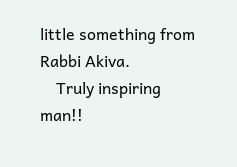little something from Rabbi Akiva.
    Truly inspiring man!!